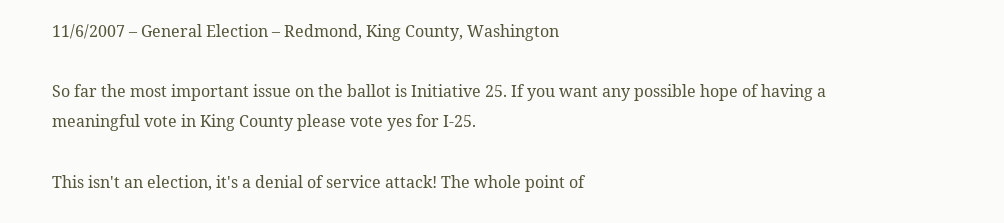11/6/2007 – General Election – Redmond, King County, Washington

So far the most important issue on the ballot is Initiative 25. If you want any possible hope of having a meaningful vote in King County please vote yes for I-25.

This isn't an election, it's a denial of service attack! The whole point of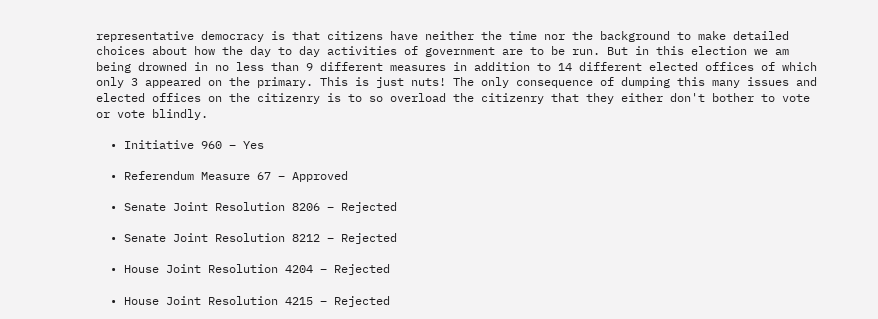representative democracy is that citizens have neither the time nor the background to make detailed choices about how the day to day activities of government are to be run. But in this election we am being drowned in no less than 9 different measures in addition to 14 different elected offices of which only 3 appeared on the primary. This is just nuts! The only consequence of dumping this many issues and elected offices on the citizenry is to so overload the citizenry that they either don't bother to vote or vote blindly.

  • Initiative 960 – Yes

  • Referendum Measure 67 – Approved

  • Senate Joint Resolution 8206 – Rejected

  • Senate Joint Resolution 8212 – Rejected

  • House Joint Resolution 4204 – Rejected

  • House Joint Resolution 4215 – Rejected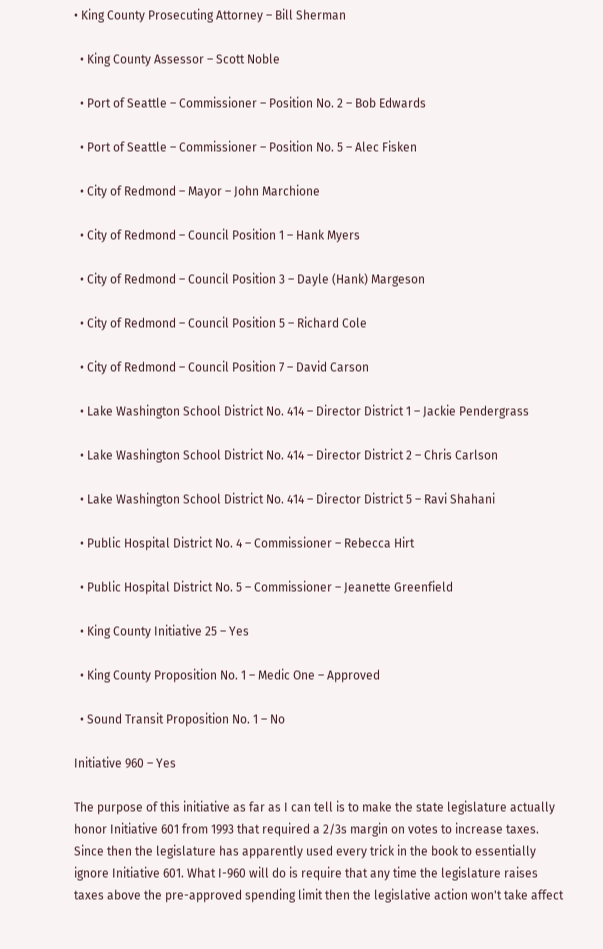• King County Prosecuting Attorney – Bill Sherman

  • King County Assessor – Scott Noble

  • Port of Seattle – Commissioner – Position No. 2 – Bob Edwards

  • Port of Seattle – Commissioner – Position No. 5 – Alec Fisken

  • City of Redmond – Mayor – John Marchione

  • City of Redmond – Council Position 1 – Hank Myers

  • City of Redmond – Council Position 3 – Dayle (Hank) Margeson

  • City of Redmond – Council Position 5 – Richard Cole

  • City of Redmond – Council Position 7 – David Carson

  • Lake Washington School District No. 414 – Director District 1 – Jackie Pendergrass

  • Lake Washington School District No. 414 – Director District 2 – Chris Carlson

  • Lake Washington School District No. 414 – Director District 5 – Ravi Shahani

  • Public Hospital District No. 4 – Commissioner – Rebecca Hirt

  • Public Hospital District No. 5 – Commissioner – Jeanette Greenfield

  • King County Initiative 25 – Yes

  • King County Proposition No. 1 – Medic One – Approved

  • Sound Transit Proposition No. 1 – No

Initiative 960 – Yes

The purpose of this initiative as far as I can tell is to make the state legislature actually honor Initiative 601 from 1993 that required a 2/3s margin on votes to increase taxes. Since then the legislature has apparently used every trick in the book to essentially ignore Initiative 601. What I-960 will do is require that any time the legislature raises taxes above the pre-approved spending limit then the legislative action won't take affect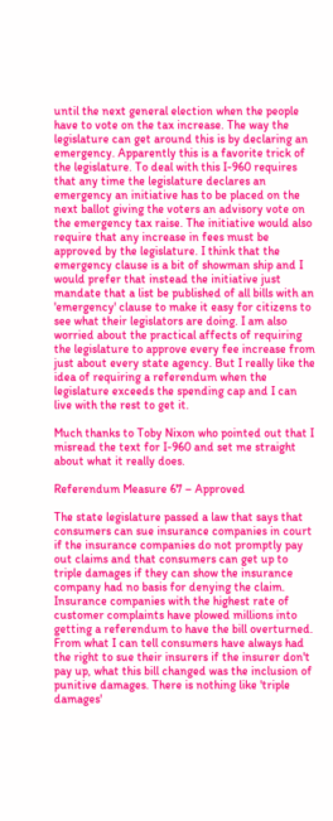until the next general election when the people have to vote on the tax increase. The way the legislature can get around this is by declaring an emergency. Apparently this is a favorite trick of the legislature. To deal with this I-960 requires that any time the legislature declares an emergency an initiative has to be placed on the next ballot giving the voters an advisory vote on the emergency tax raise. The initiative would also require that any increase in fees must be approved by the legislature. I think that the emergency clause is a bit of showman ship and I would prefer that instead the initiative just mandate that a list be published of all bills with an 'emergency' clause to make it easy for citizens to see what their legislators are doing. I am also worried about the practical affects of requiring the legislature to approve every fee increase from just about every state agency. But I really like the idea of requiring a referendum when the legislature exceeds the spending cap and I can live with the rest to get it.

Much thanks to Toby Nixon who pointed out that I misread the text for I-960 and set me straight about what it really does.

Referendum Measure 67 – Approved

The state legislature passed a law that says that consumers can sue insurance companies in court if the insurance companies do not promptly pay out claims and that consumers can get up to triple damages if they can show the insurance company had no basis for denying the claim. Insurance companies with the highest rate of customer complaints have plowed millions into getting a referendum to have the bill overturned. From what I can tell consumers have always had the right to sue their insurers if the insurer don't pay up, what this bill changed was the inclusion of punitive damages. There is nothing like 'triple damages'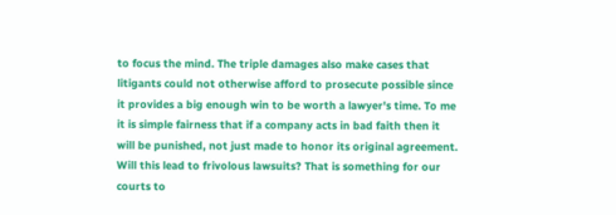to focus the mind. The triple damages also make cases that litigants could not otherwise afford to prosecute possible since it provides a big enough win to be worth a lawyer's time. To me it is simple fairness that if a company acts in bad faith then it will be punished, not just made to honor its original agreement. Will this lead to frivolous lawsuits? That is something for our courts to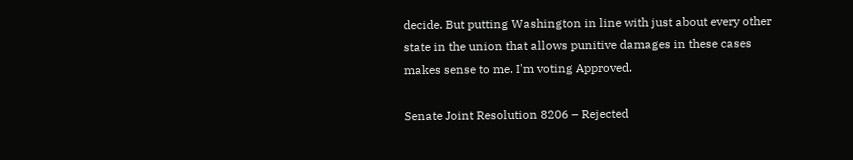decide. But putting Washington in line with just about every other state in the union that allows punitive damages in these cases makes sense to me. I'm voting Approved.

Senate Joint Resolution 8206 – Rejected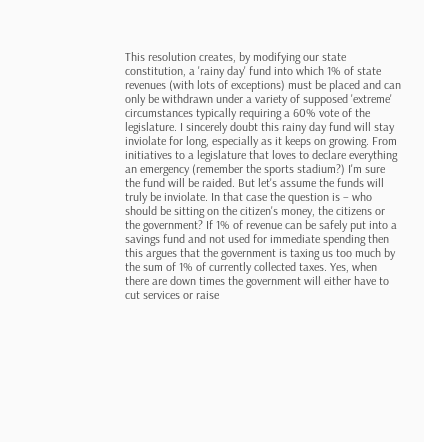This resolution creates, by modifying our state constitution, a 'rainy day' fund into which 1% of state revenues (with lots of exceptions) must be placed and can only be withdrawn under a variety of supposed 'extreme' circumstances typically requiring a 60% vote of the legislature. I sincerely doubt this rainy day fund will stay inviolate for long, especially as it keeps on growing. From initiatives to a legislature that loves to declare everything an emergency (remember the sports stadium?) I'm sure the fund will be raided. But let's assume the funds will truly be inviolate. In that case the question is – who should be sitting on the citizen's money, the citizens or the government? If 1% of revenue can be safely put into a savings fund and not used for immediate spending then this argues that the government is taxing us too much by the sum of 1% of currently collected taxes. Yes, when there are down times the government will either have to cut services or raise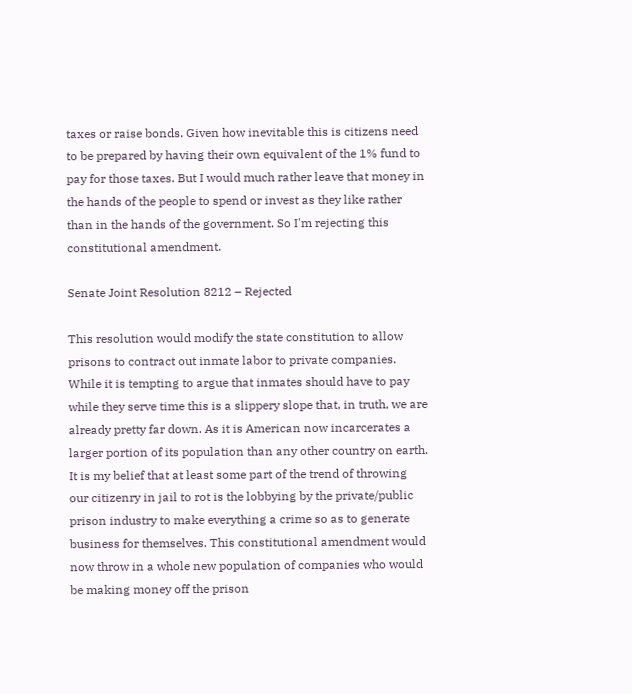taxes or raise bonds. Given how inevitable this is citizens need to be prepared by having their own equivalent of the 1% fund to pay for those taxes. But I would much rather leave that money in the hands of the people to spend or invest as they like rather than in the hands of the government. So I'm rejecting this constitutional amendment.

Senate Joint Resolution 8212 – Rejected

This resolution would modify the state constitution to allow prisons to contract out inmate labor to private companies. While it is tempting to argue that inmates should have to pay while they serve time this is a slippery slope that, in truth, we are already pretty far down. As it is American now incarcerates a larger portion of its population than any other country on earth. It is my belief that at least some part of the trend of throwing our citizenry in jail to rot is the lobbying by the private/public prison industry to make everything a crime so as to generate business for themselves. This constitutional amendment would now throw in a whole new population of companies who would be making money off the prison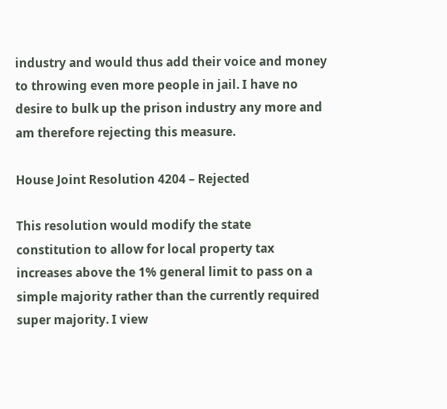industry and would thus add their voice and money to throwing even more people in jail. I have no desire to bulk up the prison industry any more and am therefore rejecting this measure.

House Joint Resolution 4204 – Rejected

This resolution would modify the state constitution to allow for local property tax increases above the 1% general limit to pass on a simple majority rather than the currently required super majority. I view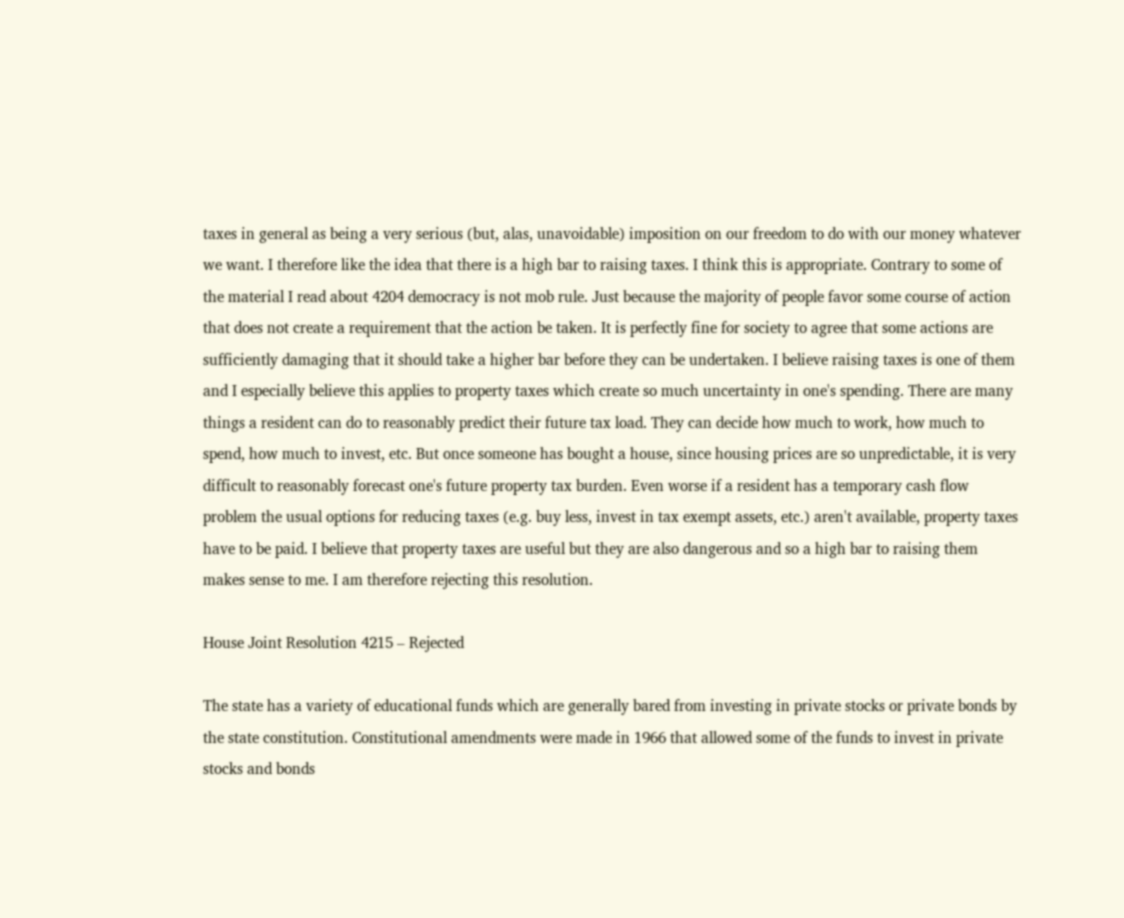taxes in general as being a very serious (but, alas, unavoidable) imposition on our freedom to do with our money whatever we want. I therefore like the idea that there is a high bar to raising taxes. I think this is appropriate. Contrary to some of the material I read about 4204 democracy is not mob rule. Just because the majority of people favor some course of action that does not create a requirement that the action be taken. It is perfectly fine for society to agree that some actions are sufficiently damaging that it should take a higher bar before they can be undertaken. I believe raising taxes is one of them and I especially believe this applies to property taxes which create so much uncertainty in one's spending. There are many things a resident can do to reasonably predict their future tax load. They can decide how much to work, how much to spend, how much to invest, etc. But once someone has bought a house, since housing prices are so unpredictable, it is very difficult to reasonably forecast one's future property tax burden. Even worse if a resident has a temporary cash flow problem the usual options for reducing taxes (e.g. buy less, invest in tax exempt assets, etc.) aren't available, property taxes have to be paid. I believe that property taxes are useful but they are also dangerous and so a high bar to raising them makes sense to me. I am therefore rejecting this resolution.

House Joint Resolution 4215 – Rejected

The state has a variety of educational funds which are generally bared from investing in private stocks or private bonds by the state constitution. Constitutional amendments were made in 1966 that allowed some of the funds to invest in private stocks and bonds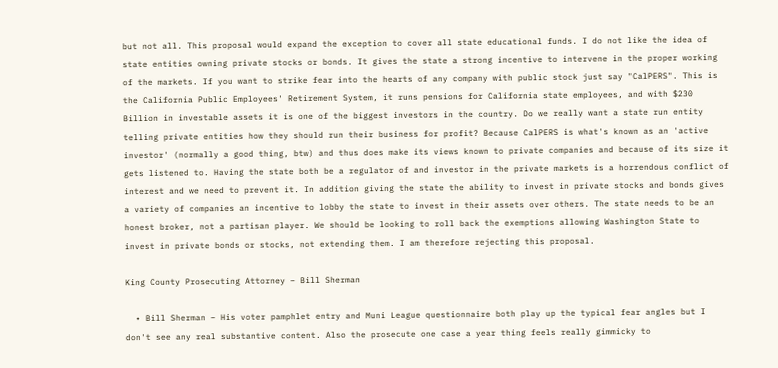but not all. This proposal would expand the exception to cover all state educational funds. I do not like the idea of state entities owning private stocks or bonds. It gives the state a strong incentive to intervene in the proper working of the markets. If you want to strike fear into the hearts of any company with public stock just say "CalPERS". This is the California Public Employees' Retirement System, it runs pensions for California state employees, and with $230 Billion in investable assets it is one of the biggest investors in the country. Do we really want a state run entity telling private entities how they should run their business for profit? Because CalPERS is what's known as an 'active investor' (normally a good thing, btw) and thus does make its views known to private companies and because of its size it gets listened to. Having the state both be a regulator of and investor in the private markets is a horrendous conflict of interest and we need to prevent it. In addition giving the state the ability to invest in private stocks and bonds gives a variety of companies an incentive to lobby the state to invest in their assets over others. The state needs to be an honest broker, not a partisan player. We should be looking to roll back the exemptions allowing Washington State to invest in private bonds or stocks, not extending them. I am therefore rejecting this proposal.

King County Prosecuting Attorney – Bill Sherman

  • Bill Sherman – His voter pamphlet entry and Muni League questionnaire both play up the typical fear angles but I don't see any real substantive content. Also the prosecute one case a year thing feels really gimmicky to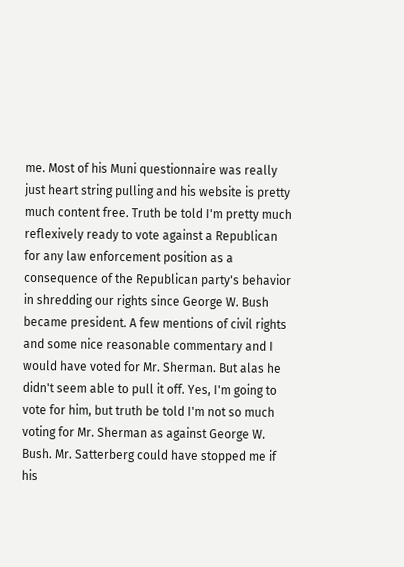me. Most of his Muni questionnaire was really just heart string pulling and his website is pretty much content free. Truth be told I'm pretty much reflexively ready to vote against a Republican for any law enforcement position as a consequence of the Republican party's behavior in shredding our rights since George W. Bush became president. A few mentions of civil rights and some nice reasonable commentary and I would have voted for Mr. Sherman. But alas he didn't seem able to pull it off. Yes, I'm going to vote for him, but truth be told I'm not so much voting for Mr. Sherman as against George W. Bush. Mr. Satterberg could have stopped me if his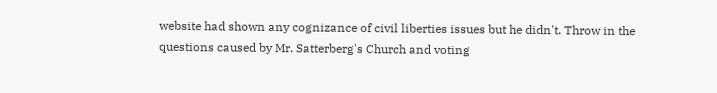website had shown any cognizance of civil liberties issues but he didn't. Throw in the questions caused by Mr. Satterberg's Church and voting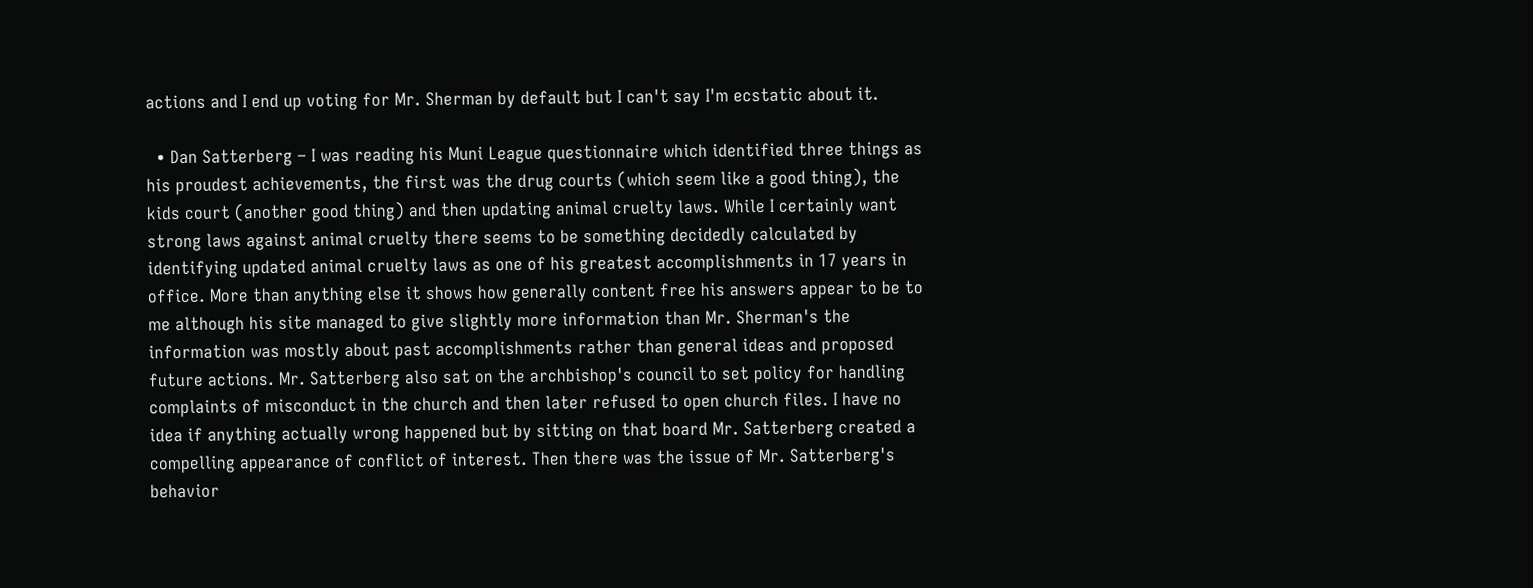actions and I end up voting for Mr. Sherman by default but I can't say I'm ecstatic about it.

  • Dan Satterberg – I was reading his Muni League questionnaire which identified three things as his proudest achievements, the first was the drug courts (which seem like a good thing), the kids court (another good thing) and then updating animal cruelty laws. While I certainly want strong laws against animal cruelty there seems to be something decidedly calculated by identifying updated animal cruelty laws as one of his greatest accomplishments in 17 years in office. More than anything else it shows how generally content free his answers appear to be to me although his site managed to give slightly more information than Mr. Sherman's the information was mostly about past accomplishments rather than general ideas and proposed future actions. Mr. Satterberg also sat on the archbishop's council to set policy for handling complaints of misconduct in the church and then later refused to open church files. I have no idea if anything actually wrong happened but by sitting on that board Mr. Satterberg created a compelling appearance of conflict of interest. Then there was the issue of Mr. Satterberg's behavior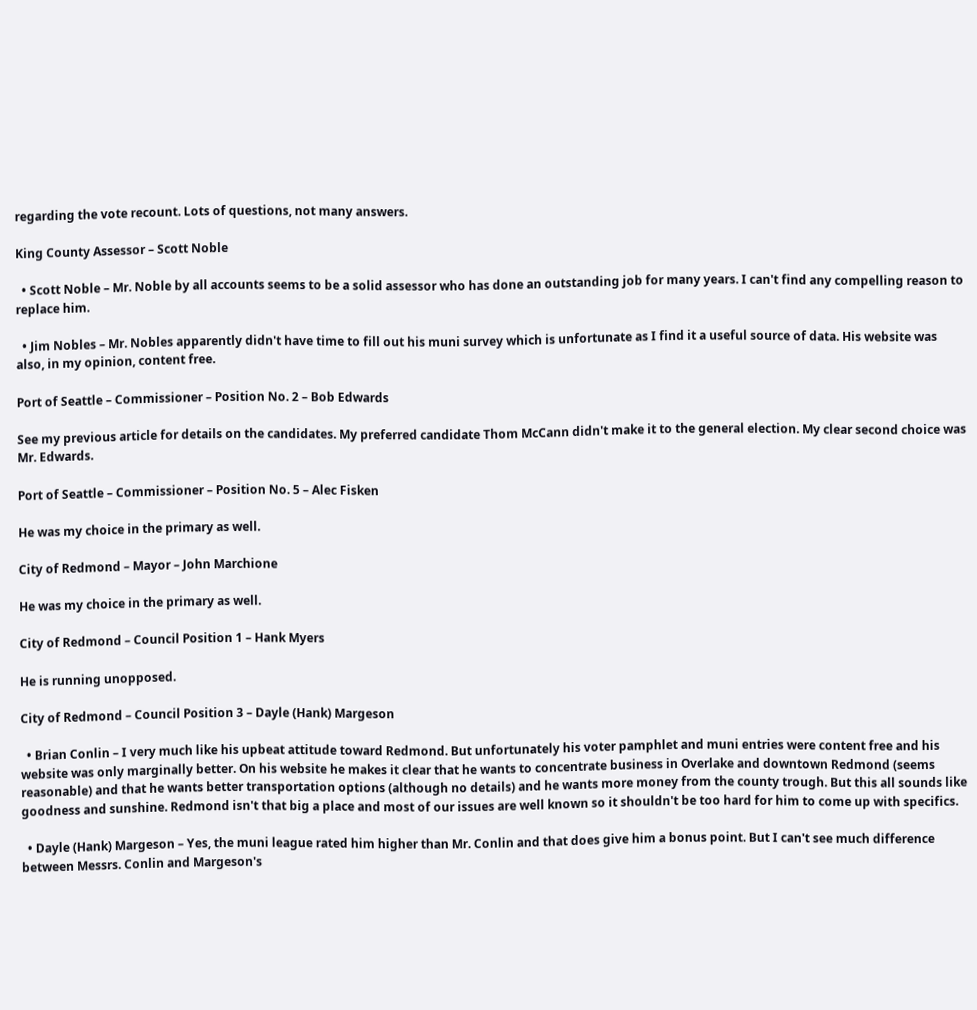regarding the vote recount. Lots of questions, not many answers.

King County Assessor – Scott Noble

  • Scott Noble – Mr. Noble by all accounts seems to be a solid assessor who has done an outstanding job for many years. I can't find any compelling reason to replace him.

  • Jim Nobles – Mr. Nobles apparently didn't have time to fill out his muni survey which is unfortunate as I find it a useful source of data. His website was also, in my opinion, content free.

Port of Seattle – Commissioner – Position No. 2 – Bob Edwards

See my previous article for details on the candidates. My preferred candidate Thom McCann didn't make it to the general election. My clear second choice was Mr. Edwards.

Port of Seattle – Commissioner – Position No. 5 – Alec Fisken

He was my choice in the primary as well.

City of Redmond – Mayor – John Marchione

He was my choice in the primary as well.

City of Redmond – Council Position 1 – Hank Myers

He is running unopposed.

City of Redmond – Council Position 3 – Dayle (Hank) Margeson

  • Brian Conlin – I very much like his upbeat attitude toward Redmond. But unfortunately his voter pamphlet and muni entries were content free and his website was only marginally better. On his website he makes it clear that he wants to concentrate business in Overlake and downtown Redmond (seems reasonable) and that he wants better transportation options (although no details) and he wants more money from the county trough. But this all sounds like goodness and sunshine. Redmond isn't that big a place and most of our issues are well known so it shouldn't be too hard for him to come up with specifics.

  • Dayle (Hank) Margeson – Yes, the muni league rated him higher than Mr. Conlin and that does give him a bonus point. But I can't see much difference between Messrs. Conlin and Margeson's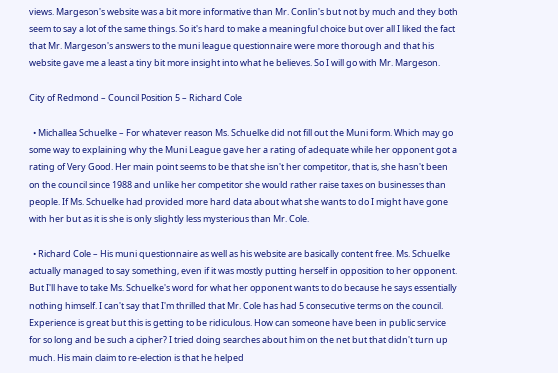views. Margeson's website was a bit more informative than Mr. Conlin's but not by much and they both seem to say a lot of the same things. So it's hard to make a meaningful choice but over all I liked the fact that Mr. Margeson's answers to the muni league questionnaire were more thorough and that his website gave me a least a tiny bit more insight into what he believes. So I will go with Mr. Margeson.

City of Redmond – Council Position 5 – Richard Cole

  • Michallea Schuelke – For whatever reason Ms. Schuelke did not fill out the Muni form. Which may go some way to explaining why the Muni League gave her a rating of adequate while her opponent got a rating of Very Good. Her main point seems to be that she isn't her competitor, that is, she hasn't been on the council since 1988 and unlike her competitor she would rather raise taxes on businesses than people. If Ms. Schuelke had provided more hard data about what she wants to do I might have gone with her but as it is she is only slightly less mysterious than Mr. Cole.

  • Richard Cole – His muni questionnaire as well as his website are basically content free. Ms. Schuelke actually managed to say something, even if it was mostly putting herself in opposition to her opponent. But I'll have to take Ms. Schuelke's word for what her opponent wants to do because he says essentially nothing himself. I can't say that I'm thrilled that Mr. Cole has had 5 consecutive terms on the council. Experience is great but this is getting to be ridiculous. How can someone have been in public service for so long and be such a cipher? I tried doing searches about him on the net but that didn't turn up much. His main claim to re-election is that he helped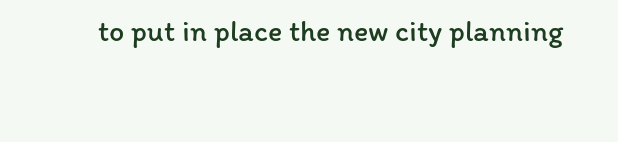to put in place the new city planning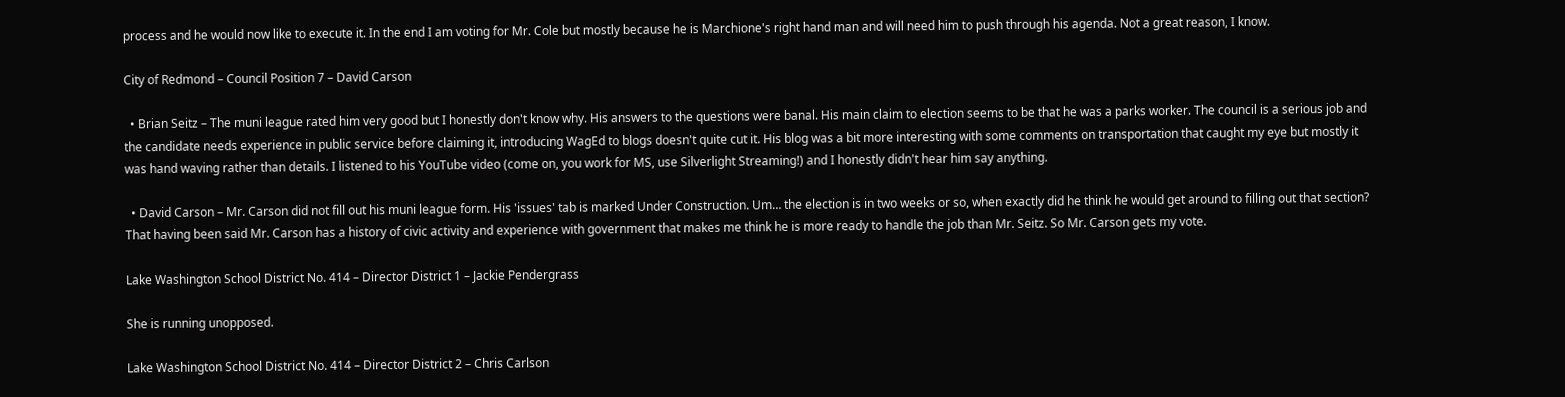process and he would now like to execute it. In the end I am voting for Mr. Cole but mostly because he is Marchione's right hand man and will need him to push through his agenda. Not a great reason, I know.

City of Redmond – Council Position 7 – David Carson

  • Brian Seitz – The muni league rated him very good but I honestly don't know why. His answers to the questions were banal. His main claim to election seems to be that he was a parks worker. The council is a serious job and the candidate needs experience in public service before claiming it, introducing WagEd to blogs doesn't quite cut it. His blog was a bit more interesting with some comments on transportation that caught my eye but mostly it was hand waving rather than details. I listened to his YouTube video (come on, you work for MS, use Silverlight Streaming!) and I honestly didn't hear him say anything.

  • David Carson – Mr. Carson did not fill out his muni league form. His 'issues' tab is marked Under Construction. Um… the election is in two weeks or so, when exactly did he think he would get around to filling out that section? That having been said Mr. Carson has a history of civic activity and experience with government that makes me think he is more ready to handle the job than Mr. Seitz. So Mr. Carson gets my vote.

Lake Washington School District No. 414 – Director District 1 – Jackie Pendergrass

She is running unopposed.

Lake Washington School District No. 414 – Director District 2 – Chris Carlson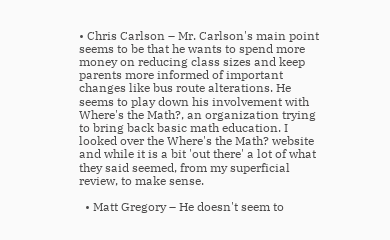• Chris Carlson – Mr. Carlson's main point seems to be that he wants to spend more money on reducing class sizes and keep parents more informed of important changes like bus route alterations. He seems to play down his involvement with Where's the Math?, an organization trying to bring back basic math education. I looked over the Where's the Math? website and while it is a bit 'out there' a lot of what they said seemed, from my superficial review, to make sense.

  • Matt Gregory – He doesn't seem to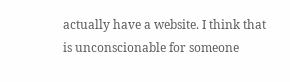actually have a website. I think that is unconscionable for someone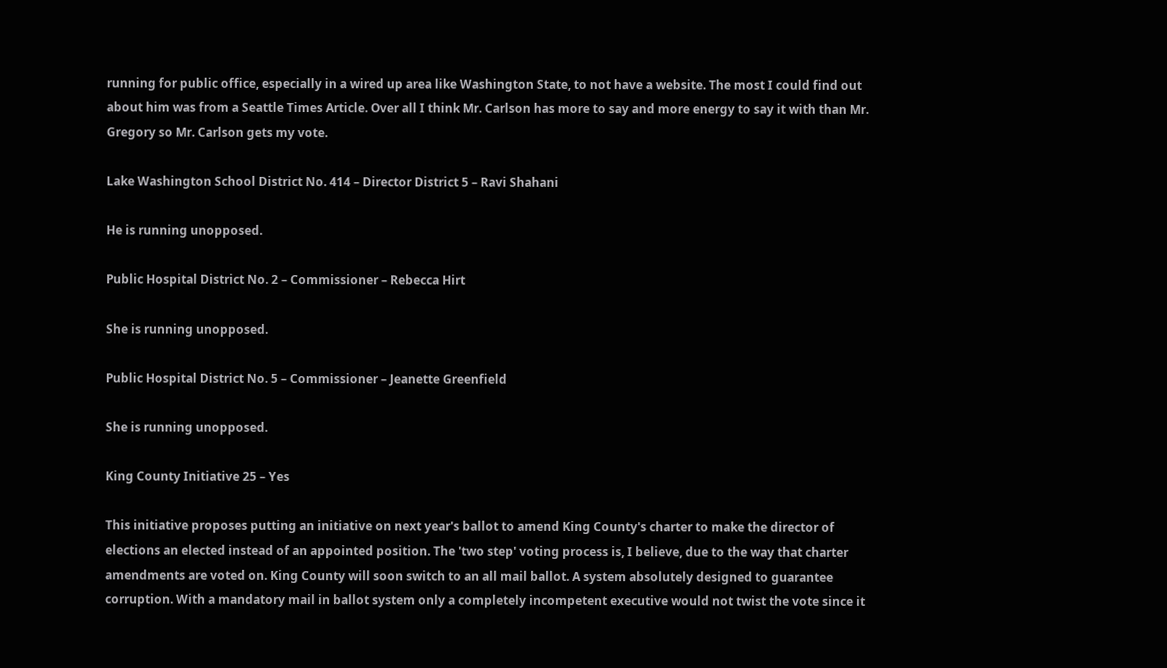running for public office, especially in a wired up area like Washington State, to not have a website. The most I could find out about him was from a Seattle Times Article. Over all I think Mr. Carlson has more to say and more energy to say it with than Mr. Gregory so Mr. Carlson gets my vote.

Lake Washington School District No. 414 – Director District 5 – Ravi Shahani

He is running unopposed.

Public Hospital District No. 2 – Commissioner – Rebecca Hirt

She is running unopposed.

Public Hospital District No. 5 – Commissioner – Jeanette Greenfield

She is running unopposed.

King County Initiative 25 – Yes

This initiative proposes putting an initiative on next year's ballot to amend King County's charter to make the director of elections an elected instead of an appointed position. The 'two step' voting process is, I believe, due to the way that charter amendments are voted on. King County will soon switch to an all mail ballot. A system absolutely designed to guarantee corruption. With a mandatory mail in ballot system only a completely incompetent executive would not twist the vote since it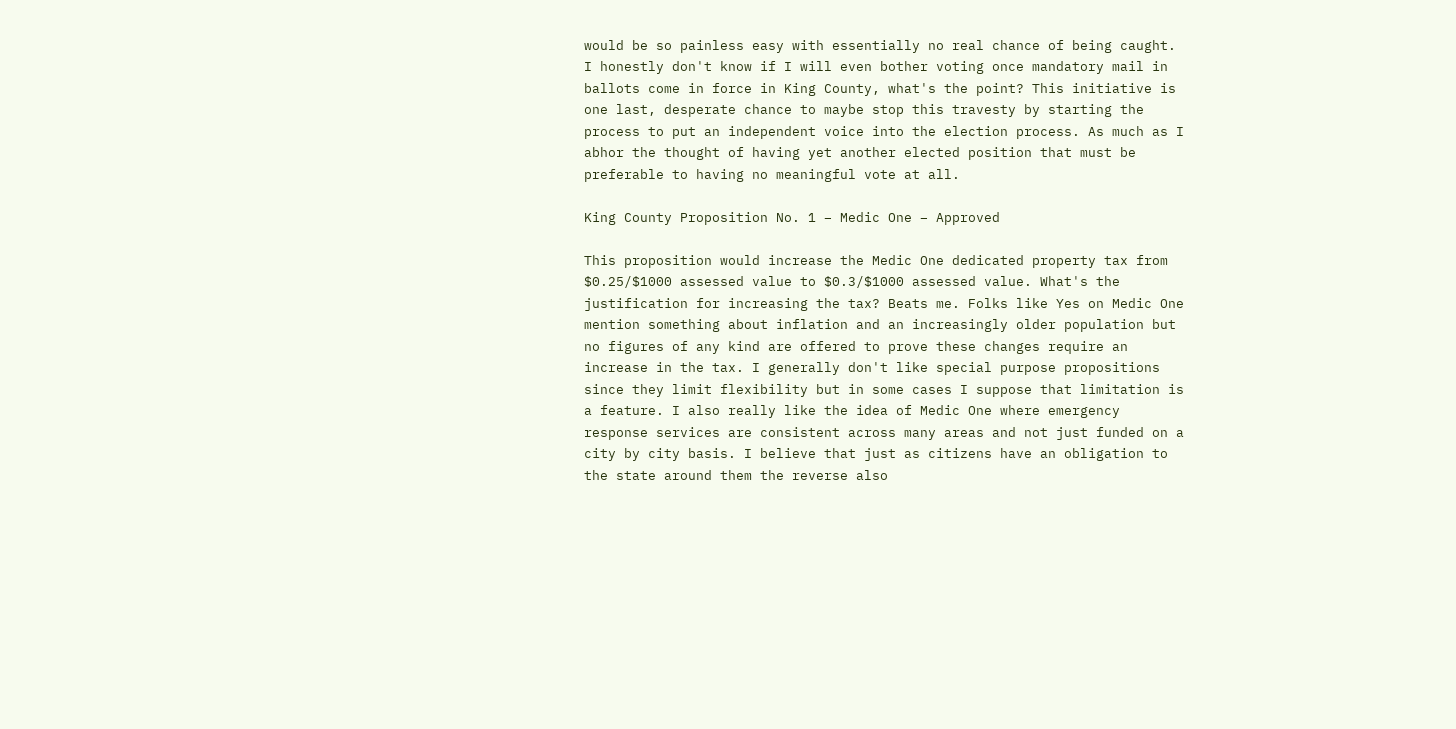would be so painless easy with essentially no real chance of being caught. I honestly don't know if I will even bother voting once mandatory mail in ballots come in force in King County, what's the point? This initiative is one last, desperate chance to maybe stop this travesty by starting the process to put an independent voice into the election process. As much as I abhor the thought of having yet another elected position that must be preferable to having no meaningful vote at all.

King County Proposition No. 1 – Medic One – Approved

This proposition would increase the Medic One dedicated property tax from $0.25/$1000 assessed value to $0.3/$1000 assessed value. What's the justification for increasing the tax? Beats me. Folks like Yes on Medic One mention something about inflation and an increasingly older population but no figures of any kind are offered to prove these changes require an increase in the tax. I generally don't like special purpose propositions since they limit flexibility but in some cases I suppose that limitation is a feature. I also really like the idea of Medic One where emergency response services are consistent across many areas and not just funded on a city by city basis. I believe that just as citizens have an obligation to the state around them the reverse also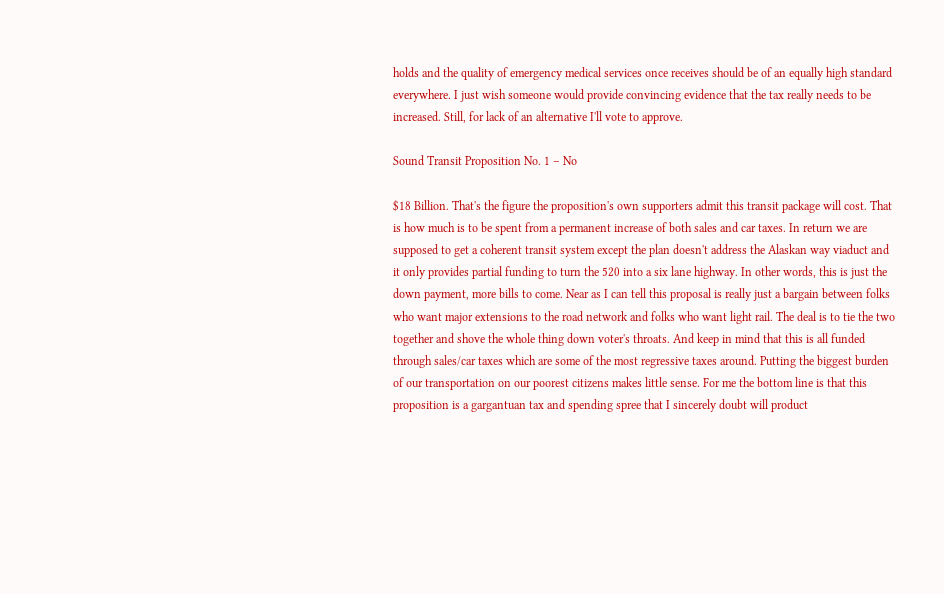holds and the quality of emergency medical services once receives should be of an equally high standard everywhere. I just wish someone would provide convincing evidence that the tax really needs to be increased. Still, for lack of an alternative I'll vote to approve.

Sound Transit Proposition No. 1 – No

$18 Billion. That's the figure the proposition's own supporters admit this transit package will cost. That is how much is to be spent from a permanent increase of both sales and car taxes. In return we are supposed to get a coherent transit system except the plan doesn't address the Alaskan way viaduct and it only provides partial funding to turn the 520 into a six lane highway. In other words, this is just the down payment, more bills to come. Near as I can tell this proposal is really just a bargain between folks who want major extensions to the road network and folks who want light rail. The deal is to tie the two together and shove the whole thing down voter's throats. And keep in mind that this is all funded through sales/car taxes which are some of the most regressive taxes around. Putting the biggest burden of our transportation on our poorest citizens makes little sense. For me the bottom line is that this proposition is a gargantuan tax and spending spree that I sincerely doubt will product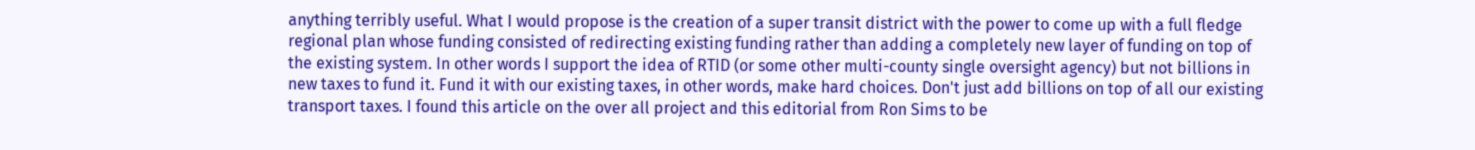anything terribly useful. What I would propose is the creation of a super transit district with the power to come up with a full fledge regional plan whose funding consisted of redirecting existing funding rather than adding a completely new layer of funding on top of the existing system. In other words I support the idea of RTID (or some other multi-county single oversight agency) but not billions in new taxes to fund it. Fund it with our existing taxes, in other words, make hard choices. Don't just add billions on top of all our existing transport taxes. I found this article on the over all project and this editorial from Ron Sims to be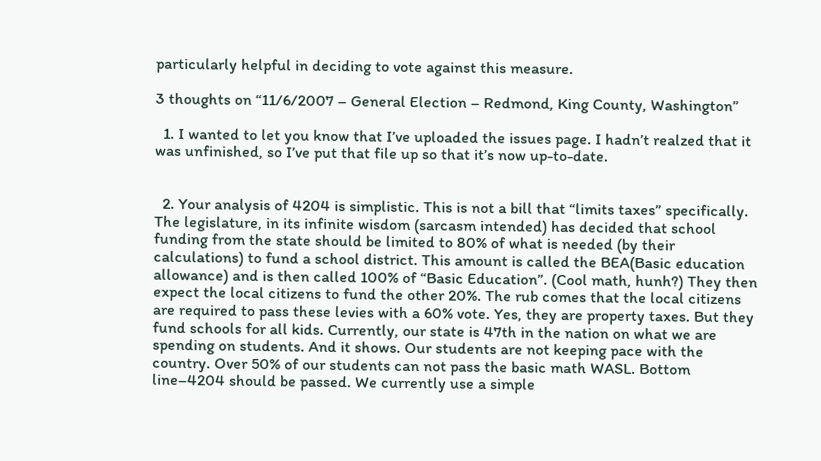particularly helpful in deciding to vote against this measure.

3 thoughts on “11/6/2007 – General Election – Redmond, King County, Washington”

  1. I wanted to let you know that I’ve uploaded the issues page. I hadn’t realzed that it was unfinished, so I’ve put that file up so that it’s now up-to-date.


  2. Your analysis of 4204 is simplistic. This is not a bill that “limits taxes” specifically. The legislature, in its infinite wisdom (sarcasm intended) has decided that school funding from the state should be limited to 80% of what is needed (by their calculations) to fund a school district. This amount is called the BEA(Basic education allowance) and is then called 100% of “Basic Education”. (Cool math, hunh?) They then expect the local citizens to fund the other 20%. The rub comes that the local citizens are required to pass these levies with a 60% vote. Yes, they are property taxes. But they fund schools for all kids. Currently, our state is 47th in the nation on what we are spending on students. And it shows. Our students are not keeping pace with the country. Over 50% of our students can not pass the basic math WASL. Bottom line–4204 should be passed. We currently use a simple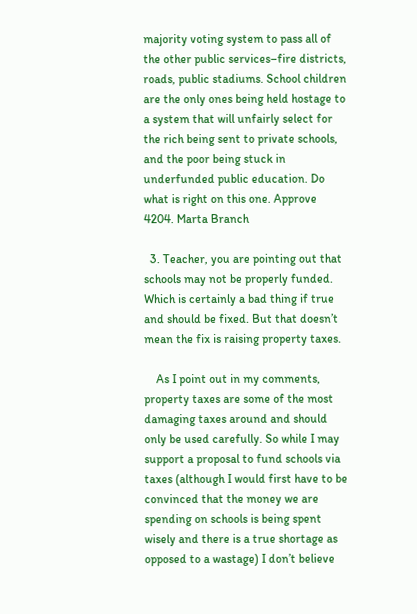majority voting system to pass all of the other public services–fire districts, roads, public stadiums. School children are the only ones being held hostage to a system that will unfairly select for the rich being sent to private schools, and the poor being stuck in underfunded public education. Do what is right on this one. Approve 4204. Marta Branch

  3. Teacher, you are pointing out that schools may not be properly funded. Which is certainly a bad thing if true and should be fixed. But that doesn’t mean the fix is raising property taxes.

    As I point out in my comments, property taxes are some of the most damaging taxes around and should only be used carefully. So while I may support a proposal to fund schools via taxes (although I would first have to be convinced that the money we are spending on schools is being spent wisely and there is a true shortage as opposed to a wastage) I don’t believe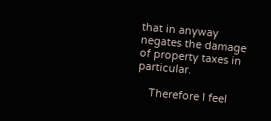that in anyway negates the damage of property taxes in particular.

    Therefore I feel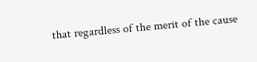that regardless of the merit of the cause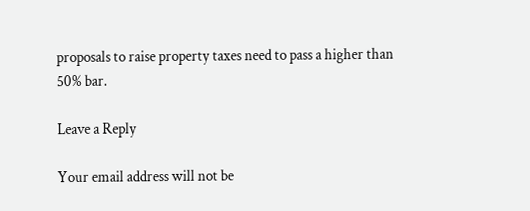proposals to raise property taxes need to pass a higher than 50% bar.

Leave a Reply

Your email address will not be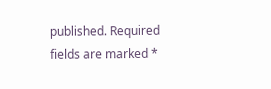published. Required fields are marked *